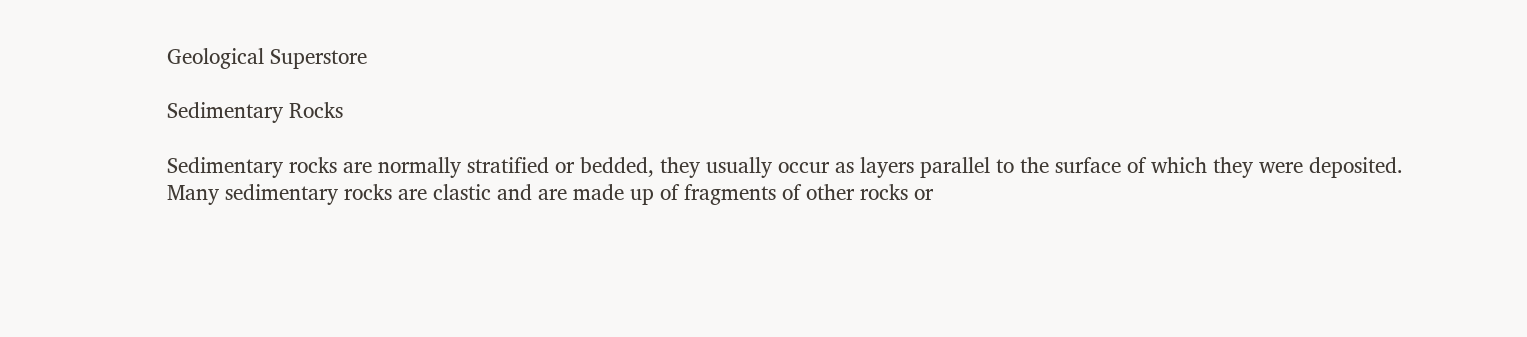Geological Superstore

Sedimentary Rocks

Sedimentary rocks are normally stratified or bedded, they usually occur as layers parallel to the surface of which they were deposited. Many sedimentary rocks are clastic and are made up of fragments of other rocks or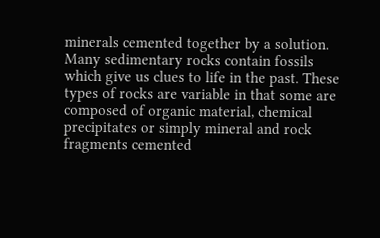minerals cemented together by a solution. Many sedimentary rocks contain fossils which give us clues to life in the past. These types of rocks are variable in that some are composed of organic material, chemical precipitates or simply mineral and rock fragments cemented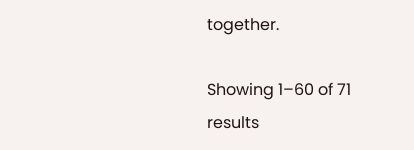together.

Showing 1–60 of 71 results